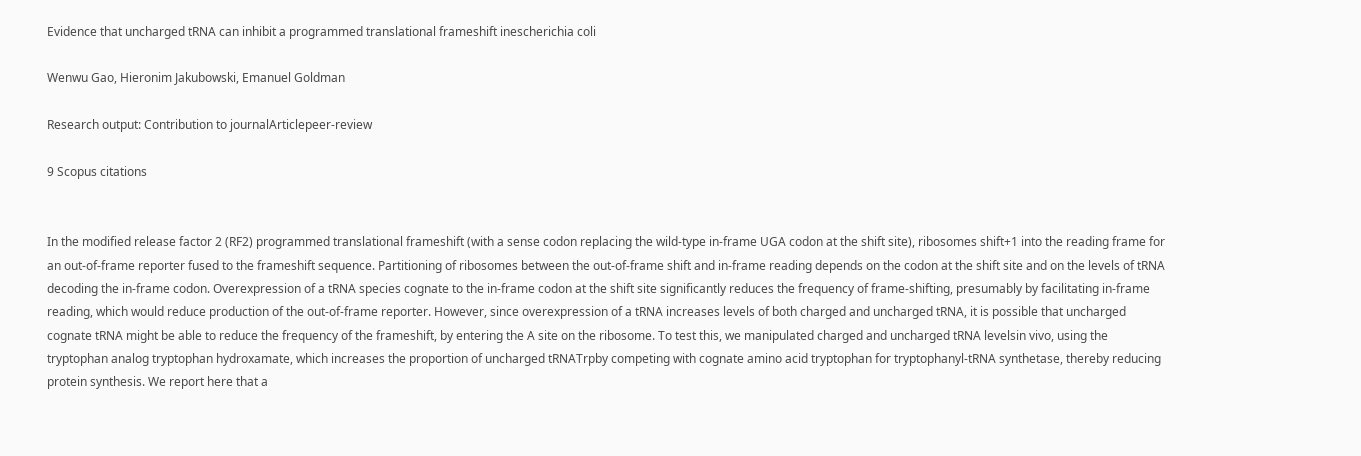Evidence that uncharged tRNA can inhibit a programmed translational frameshift inescherichia coli

Wenwu Gao, Hieronim Jakubowski, Emanuel Goldman

Research output: Contribution to journalArticlepeer-review

9 Scopus citations


In the modified release factor 2 (RF2) programmed translational frameshift (with a sense codon replacing the wild-type in-frame UGA codon at the shift site), ribosomes shift+1 into the reading frame for an out-of-frame reporter fused to the frameshift sequence. Partitioning of ribosomes between the out-of-frame shift and in-frame reading depends on the codon at the shift site and on the levels of tRNA decoding the in-frame codon. Overexpression of a tRNA species cognate to the in-frame codon at the shift site significantly reduces the frequency of frame-shifting, presumably by facilitating in-frame reading, which would reduce production of the out-of-frame reporter. However, since overexpression of a tRNA increases levels of both charged and uncharged tRNA, it is possible that uncharged cognate tRNA might be able to reduce the frequency of the frameshift, by entering the A site on the ribosome. To test this, we manipulated charged and uncharged tRNA levelsin vivo, using the tryptophan analog tryptophan hydroxamate, which increases the proportion of uncharged tRNATrpby competing with cognate amino acid tryptophan for tryptophanyl-tRNA synthetase, thereby reducing protein synthesis. We report here that a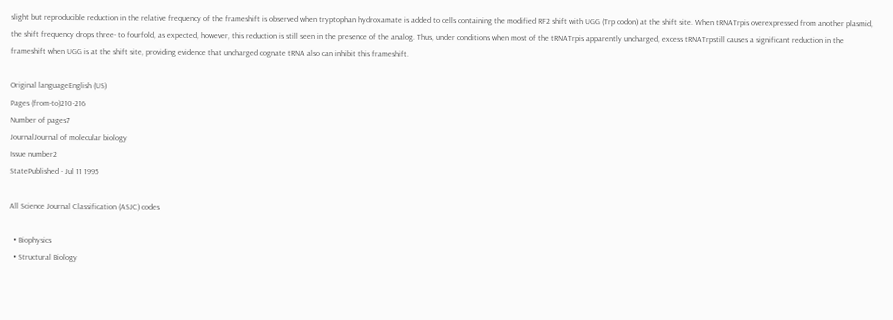slight but reproducible reduction in the relative frequency of the frameshift is observed when tryptophan hydroxamate is added to cells containing the modified RF2 shift with UGG (Trp codon) at the shift site. When tRNATrpis overexpressed from another plasmid, the shift frequency drops three- to fourfold, as expected, however, this reduction is still seen in the presence of the analog. Thus, under conditions when most of the tRNATrpis apparently uncharged, excess tRNATrpstill causes a significant reduction in the frameshift when UGG is at the shift site, providing evidence that uncharged cognate tRNA also can inhibit this frameshift.

Original languageEnglish (US)
Pages (from-to)210-216
Number of pages7
JournalJournal of molecular biology
Issue number2
StatePublished - Jul 11 1995

All Science Journal Classification (ASJC) codes

  • Biophysics
  • Structural Biology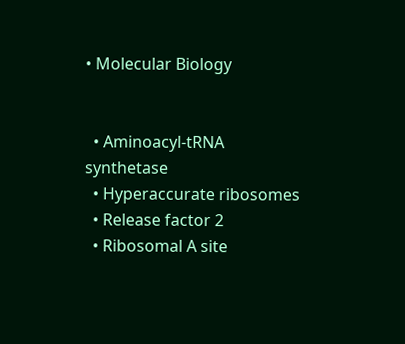• Molecular Biology


  • Aminoacyl-tRNA synthetase
  • Hyperaccurate ribosomes
  • Release factor 2
  • Ribosomal A site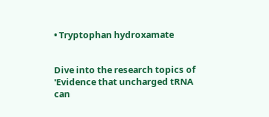• Tryptophan hydroxamate


Dive into the research topics of 'Evidence that uncharged tRNA can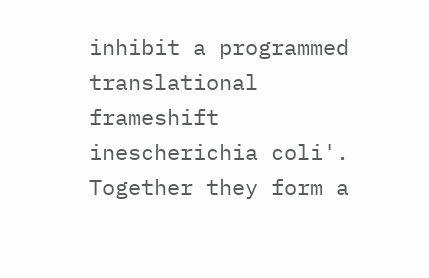inhibit a programmed translational frameshift inescherichia coli'. Together they form a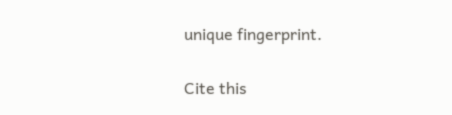unique fingerprint.

Cite this